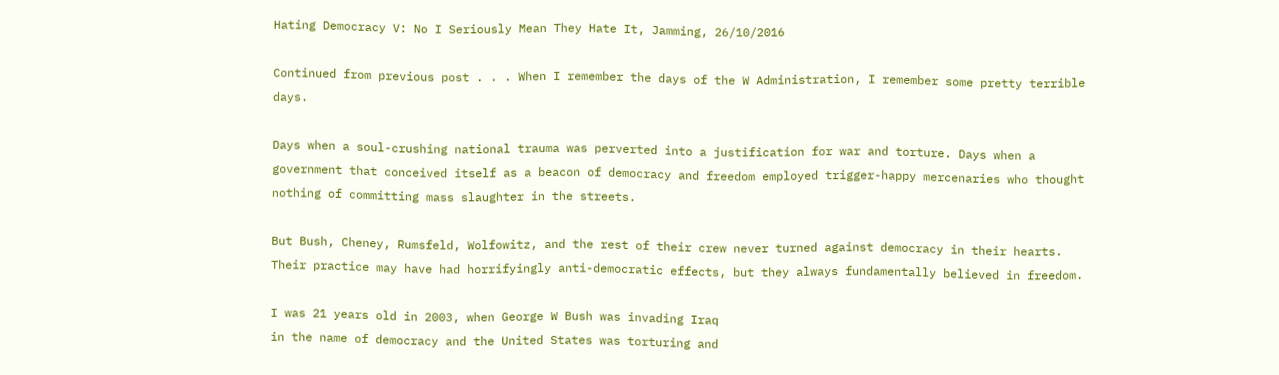Hating Democracy V: No I Seriously Mean They Hate It, Jamming, 26/10/2016

Continued from previous post . . . When I remember the days of the W Administration, I remember some pretty terrible days.

Days when a soul-crushing national trauma was perverted into a justification for war and torture. Days when a government that conceived itself as a beacon of democracy and freedom employed trigger-happy mercenaries who thought nothing of committing mass slaughter in the streets.

But Bush, Cheney, Rumsfeld, Wolfowitz, and the rest of their crew never turned against democracy in their hearts. Their practice may have had horrifyingly anti-democratic effects, but they always fundamentally believed in freedom.

I was 21 years old in 2003, when George W Bush was invading Iraq
in the name of democracy and the United States was torturing and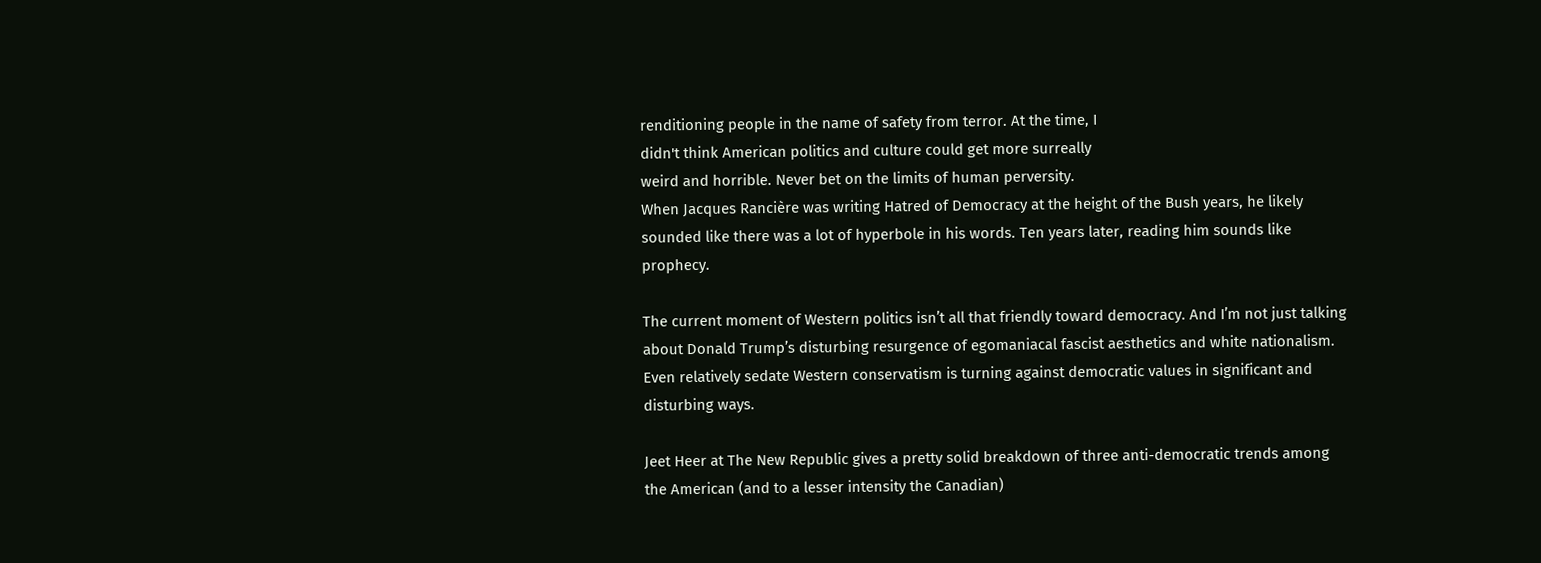renditioning people in the name of safety from terror. At the time, I
didn't think American politics and culture could get more surreally
weird and horrible. Never bet on the limits of human perversity.
When Jacques Rancière was writing Hatred of Democracy at the height of the Bush years, he likely sounded like there was a lot of hyperbole in his words. Ten years later, reading him sounds like prophecy.

The current moment of Western politics isn’t all that friendly toward democracy. And I’m not just talking about Donald Trump’s disturbing resurgence of egomaniacal fascist aesthetics and white nationalism. Even relatively sedate Western conservatism is turning against democratic values in significant and disturbing ways.

Jeet Heer at The New Republic gives a pretty solid breakdown of three anti-democratic trends among the American (and to a lesser intensity the Canadian)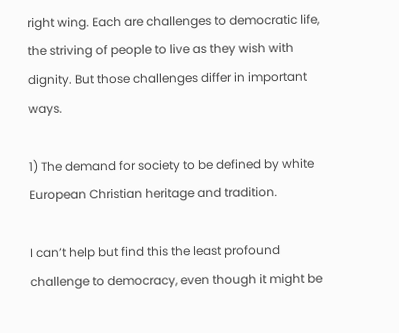right wing. Each are challenges to democratic life, the striving of people to live as they wish with dignity. But those challenges differ in important ways.

1) The demand for society to be defined by white European Christian heritage and tradition.

I can’t help but find this the least profound challenge to democracy, even though it might be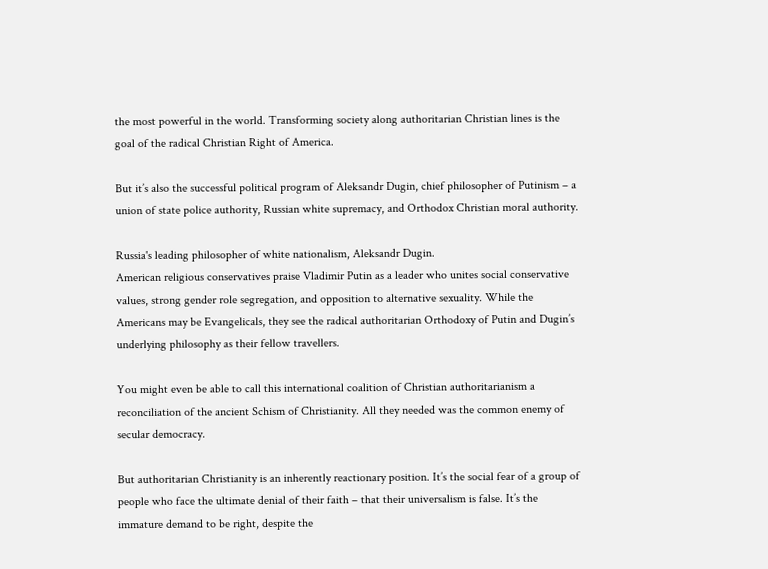the most powerful in the world. Transforming society along authoritarian Christian lines is the goal of the radical Christian Right of America.

But it’s also the successful political program of Aleksandr Dugin, chief philosopher of Putinism – a union of state police authority, Russian white supremacy, and Orthodox Christian moral authority.

Russia's leading philosopher of white nationalism, Aleksandr Dugin.
American religious conservatives praise Vladimir Putin as a leader who unites social conservative values, strong gender role segregation, and opposition to alternative sexuality. While the Americans may be Evangelicals, they see the radical authoritarian Orthodoxy of Putin and Dugin’s underlying philosophy as their fellow travellers.

You might even be able to call this international coalition of Christian authoritarianism a reconciliation of the ancient Schism of Christianity. All they needed was the common enemy of secular democracy.

But authoritarian Christianity is an inherently reactionary position. It’s the social fear of a group of people who face the ultimate denial of their faith – that their universalism is false. It’s the immature demand to be right, despite the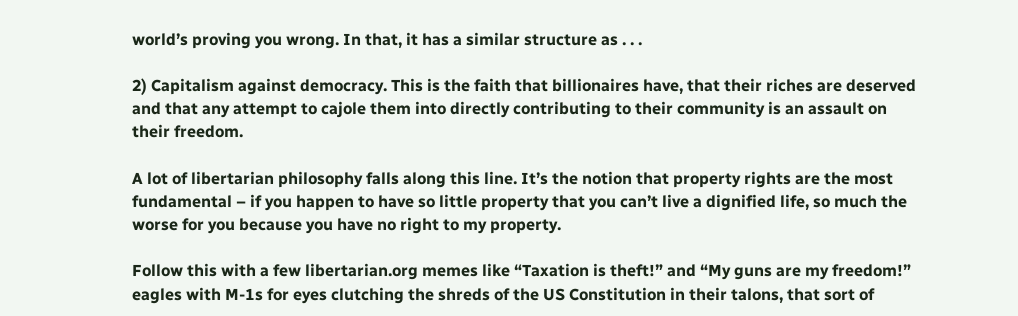world’s proving you wrong. In that, it has a similar structure as . . .

2) Capitalism against democracy. This is the faith that billionaires have, that their riches are deserved and that any attempt to cajole them into directly contributing to their community is an assault on their freedom.

A lot of libertarian philosophy falls along this line. It’s the notion that property rights are the most fundamental – if you happen to have so little property that you can’t live a dignified life, so much the worse for you because you have no right to my property.

Follow this with a few libertarian.org memes like “Taxation is theft!” and “My guns are my freedom!” eagles with M-1s for eyes clutching the shreds of the US Constitution in their talons, that sort of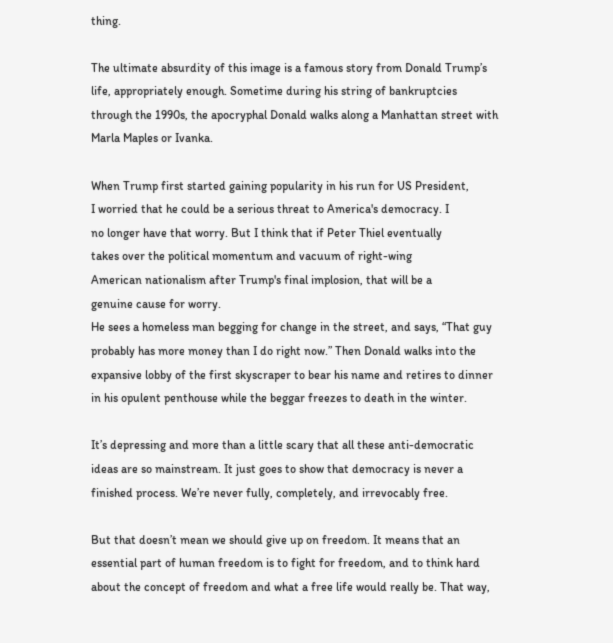thing.

The ultimate absurdity of this image is a famous story from Donald Trump’s life, appropriately enough. Sometime during his string of bankruptcies through the 1990s, the apocryphal Donald walks along a Manhattan street with Marla Maples or Ivanka.

When Trump first started gaining popularity in his run for US President,
I worried that he could be a serious threat to America's democracy. I
no longer have that worry. But I think that if Peter Thiel eventually
takes over the political momentum and vacuum of right-wing
American nationalism after Trump's final implosion, that will be a
genuine cause for worry.
He sees a homeless man begging for change in the street, and says, “That guy probably has more money than I do right now.” Then Donald walks into the expansive lobby of the first skyscraper to bear his name and retires to dinner in his opulent penthouse while the beggar freezes to death in the winter.

It’s depressing and more than a little scary that all these anti-democratic ideas are so mainstream. It just goes to show that democracy is never a finished process. We’re never fully, completely, and irrevocably free.

But that doesn’t mean we should give up on freedom. It means that an essential part of human freedom is to fight for freedom, and to think hard about the concept of freedom and what a free life would really be. That way,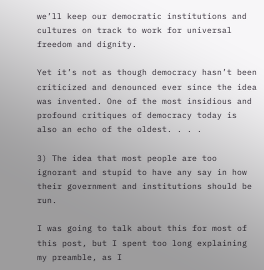we’ll keep our democratic institutions and cultures on track to work for universal freedom and dignity.

Yet it’s not as though democracy hasn’t been criticized and denounced ever since the idea was invented. One of the most insidious and profound critiques of democracy today is also an echo of the oldest. . . .

3) The idea that most people are too ignorant and stupid to have any say in how their government and institutions should be run.

I was going to talk about this for most of this post, but I spent too long explaining my preamble, as I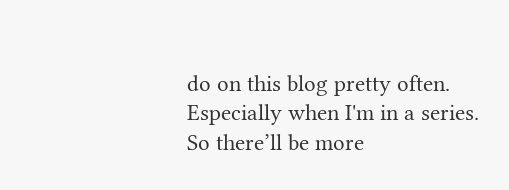do on this blog pretty often. Especially when I'm in a series. So there’ll be more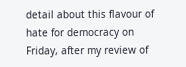detail about this flavour of hate for democracy on Friday, after my review of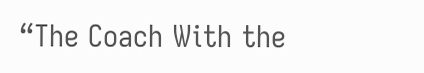“The Coach With the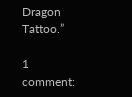Dragon Tattoo.”

1 comment: